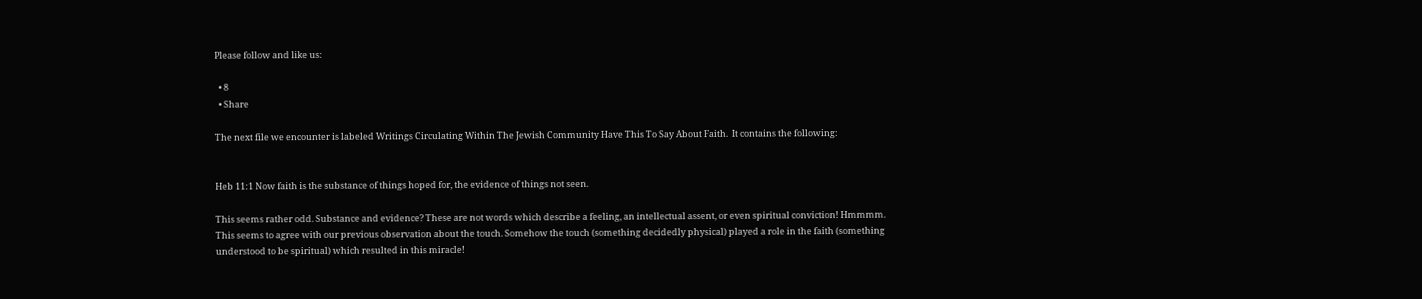Please follow and like us:

  • 8
  • Share

The next file we encounter is labeled Writings Circulating Within The Jewish Community Have This To Say About Faith.  It contains the following:


Heb 11:1 Now faith is the substance of things hoped for, the evidence of things not seen.

This seems rather odd. Substance and evidence? These are not words which describe a feeling, an intellectual assent, or even spiritual conviction! Hmmmm. This seems to agree with our previous observation about the touch. Somehow the touch (something decidedly physical) played a role in the faith (something understood to be spiritual) which resulted in this miracle!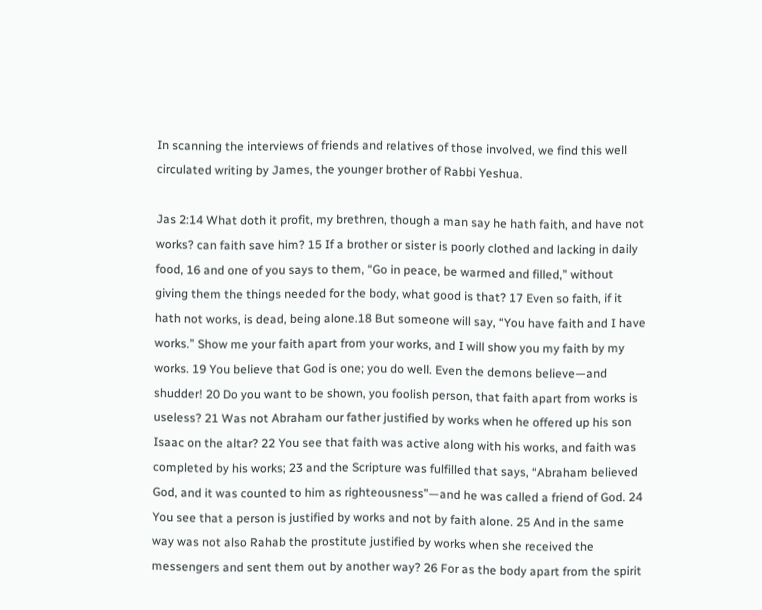In scanning the interviews of friends and relatives of those involved, we find this well circulated writing by James, the younger brother of Rabbi Yeshua.

Jas 2:14 What doth it profit, my brethren, though a man say he hath faith, and have not works? can faith save him? 15 If a brother or sister is poorly clothed and lacking in daily food, 16 and one of you says to them, “Go in peace, be warmed and filled,” without giving them the things needed for the body, what good is that? 17 Even so faith, if it hath not works, is dead, being alone.18 But someone will say, “You have faith and I have works.” Show me your faith apart from your works, and I will show you my faith by my works. 19 You believe that God is one; you do well. Even the demons believe—and shudder! 20 Do you want to be shown, you foolish person, that faith apart from works is useless? 21 Was not Abraham our father justified by works when he offered up his son Isaac on the altar? 22 You see that faith was active along with his works, and faith was completed by his works; 23 and the Scripture was fulfilled that says, “Abraham believed God, and it was counted to him as righteousness”—and he was called a friend of God. 24 You see that a person is justified by works and not by faith alone. 25 And in the same way was not also Rahab the prostitute justified by works when she received the messengers and sent them out by another way? 26 For as the body apart from the spirit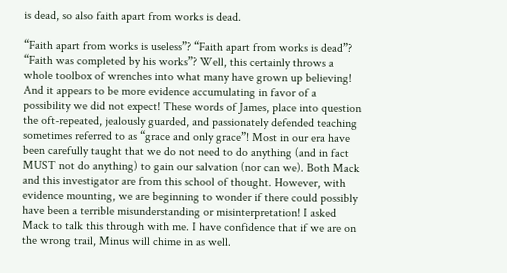is dead, so also faith apart from works is dead.

“Faith apart from works is useless”? “Faith apart from works is dead”? “Faith was completed by his works”? Well, this certainly throws a whole toolbox of wrenches into what many have grown up believing! And it appears to be more evidence accumulating in favor of a possibility we did not expect! These words of James, place into question the oft-repeated, jealously guarded, and passionately defended teaching sometimes referred to as “grace and only grace”! Most in our era have been carefully taught that we do not need to do anything (and in fact MUST not do anything) to gain our salvation (nor can we). Both Mack and this investigator are from this school of thought. However, with evidence mounting, we are beginning to wonder if there could possibly have been a terrible misunderstanding or misinterpretation! I asked Mack to talk this through with me. I have confidence that if we are on the wrong trail, Minus will chime in as well.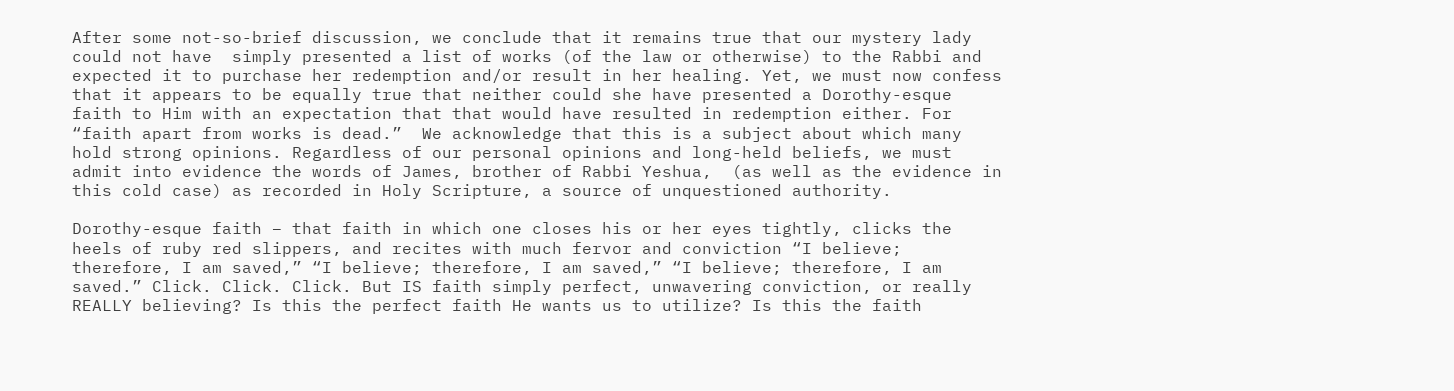After some not-so-brief discussion, we conclude that it remains true that our mystery lady could not have  simply presented a list of works (of the law or otherwise) to the Rabbi and expected it to purchase her redemption and/or result in her healing. Yet, we must now confess that it appears to be equally true that neither could she have presented a Dorothy-esque faith to Him with an expectation that that would have resulted in redemption either. For “faith apart from works is dead.”  We acknowledge that this is a subject about which many hold strong opinions. Regardless of our personal opinions and long-held beliefs, we must admit into evidence the words of James, brother of Rabbi Yeshua,  (as well as the evidence in this cold case) as recorded in Holy Scripture, a source of unquestioned authority.

Dorothy-esque faith – that faith in which one closes his or her eyes tightly, clicks the heels of ruby red slippers, and recites with much fervor and conviction “I believe; therefore, I am saved,” “I believe; therefore, I am saved,” “I believe; therefore, I am saved.” Click. Click. Click. But IS faith simply perfect, unwavering conviction, or really REALLY believing? Is this the perfect faith He wants us to utilize? Is this the faith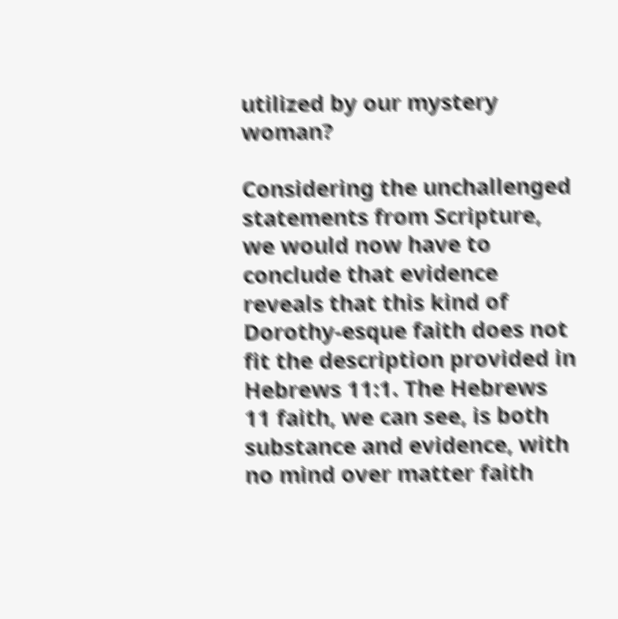utilized by our mystery woman?

Considering the unchallenged statements from Scripture, we would now have to conclude that evidence reveals that this kind of Dorothy-esque faith does not fit the description provided in Hebrews 11:1. The Hebrews 11 faith, we can see, is both substance and evidence, with no mind over matter faith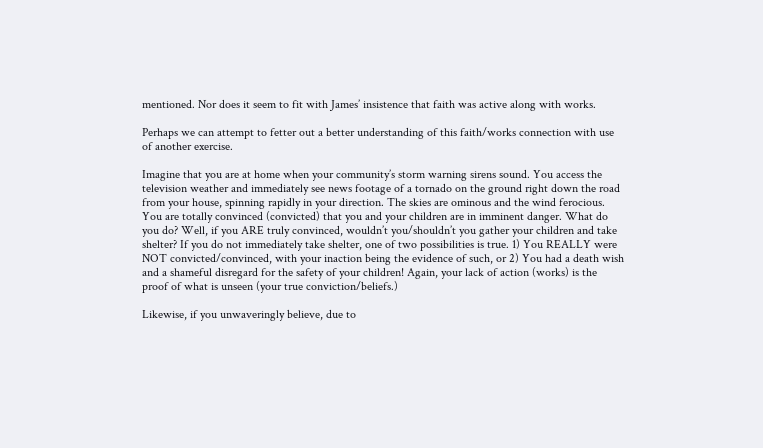mentioned. Nor does it seem to fit with James’ insistence that faith was active along with works.

Perhaps we can attempt to fetter out a better understanding of this faith/works connection with use of another exercise.

Imagine that you are at home when your community’s storm warning sirens sound. You access the television weather and immediately see news footage of a tornado on the ground right down the road from your house, spinning rapidly in your direction. The skies are ominous and the wind ferocious. You are totally convinced (convicted) that you and your children are in imminent danger. What do you do? Well, if you ARE truly convinced, wouldn’t you/shouldn’t you gather your children and take shelter? If you do not immediately take shelter, one of two possibilities is true. 1) You REALLY were NOT convicted/convinced, with your inaction being the evidence of such, or 2) You had a death wish and a shameful disregard for the safety of your children! Again, your lack of action (works) is the proof of what is unseen (your true conviction/beliefs.)

Likewise, if you unwaveringly believe, due to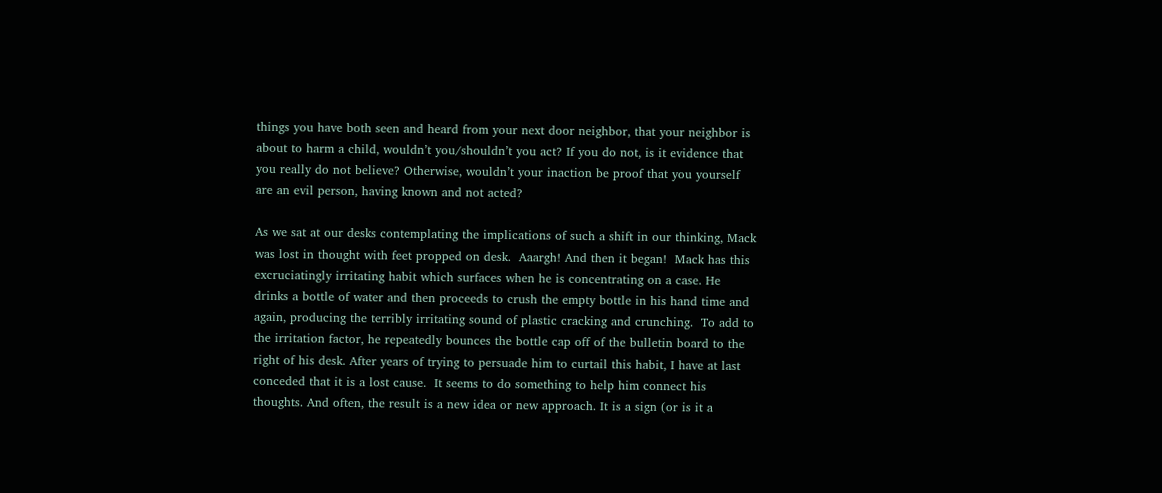things you have both seen and heard from your next door neighbor, that your neighbor is about to harm a child, wouldn’t you/shouldn’t you act? If you do not, is it evidence that you really do not believe? Otherwise, wouldn’t your inaction be proof that you yourself are an evil person, having known and not acted?

As we sat at our desks contemplating the implications of such a shift in our thinking, Mack was lost in thought with feet propped on desk.  Aaargh! And then it began!  Mack has this excruciatingly irritating habit which surfaces when he is concentrating on a case. He drinks a bottle of water and then proceeds to crush the empty bottle in his hand time and again, producing the terribly irritating sound of plastic cracking and crunching.  To add to the irritation factor, he repeatedly bounces the bottle cap off of the bulletin board to the right of his desk. After years of trying to persuade him to curtail this habit, I have at last conceded that it is a lost cause.  It seems to do something to help him connect his thoughts. And often, the result is a new idea or new approach. It is a sign (or is it a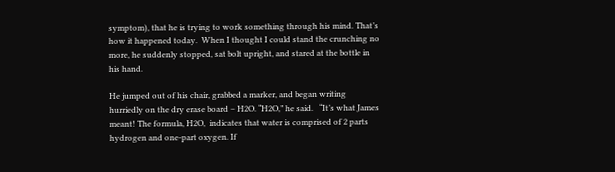symptom), that he is trying to work something through his mind. That’s how it happened today.  When I thought I could stand the crunching no more, he suddenly stopped, sat bolt upright, and stared at the bottle in his hand.

He jumped out of his chair, grabbed a marker, and began writing hurriedly on the dry erase board – H2O. “H2O,” he said.   “It’s what James meant! The formula, H2O,  indicates that water is comprised of 2 parts hydrogen and one-part oxygen. If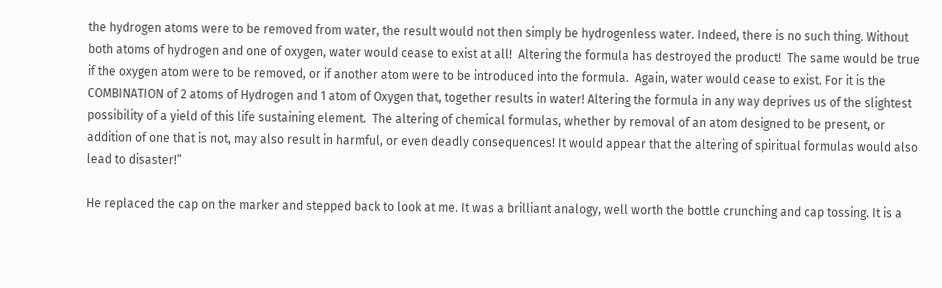the hydrogen atoms were to be removed from water, the result would not then simply be hydrogenless water. Indeed, there is no such thing. Without both atoms of hydrogen and one of oxygen, water would cease to exist at all!  Altering the formula has destroyed the product!  The same would be true if the oxygen atom were to be removed, or if another atom were to be introduced into the formula.  Again, water would cease to exist. For it is the COMBINATION of 2 atoms of Hydrogen and 1 atom of Oxygen that, together results in water! Altering the formula in any way deprives us of the slightest possibility of a yield of this life sustaining element.  The altering of chemical formulas, whether by removal of an atom designed to be present, or addition of one that is not, may also result in harmful, or even deadly consequences! It would appear that the altering of spiritual formulas would also lead to disaster!”

He replaced the cap on the marker and stepped back to look at me. It was a brilliant analogy, well worth the bottle crunching and cap tossing. It is a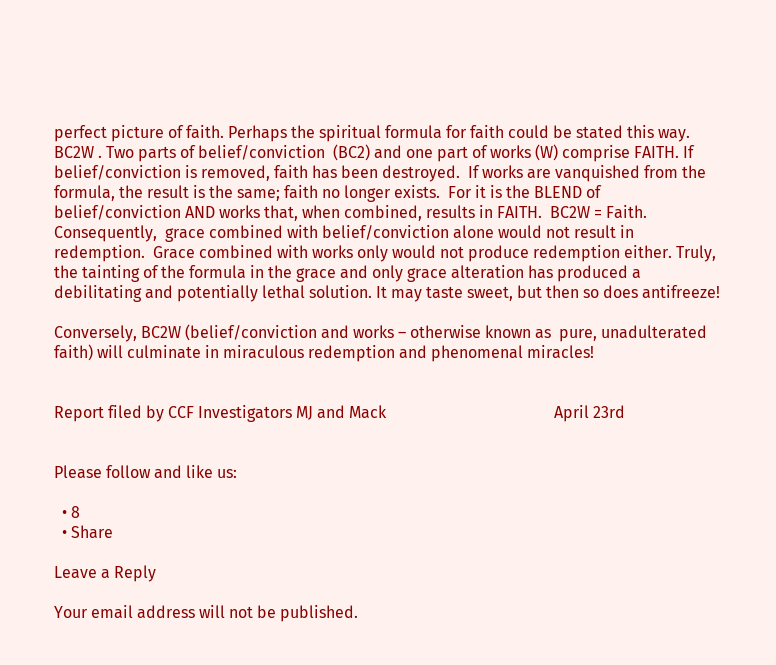perfect picture of faith. Perhaps the spiritual formula for faith could be stated this way. BC2W . Two parts of belief/conviction  (BC2) and one part of works (W) comprise FAITH. If belief/conviction is removed, faith has been destroyed.  If works are vanquished from the formula, the result is the same; faith no longer exists.  For it is the BLEND of belief/conviction AND works that, when combined, results in FAITH.  BC2W = Faith. Consequently,  grace combined with belief/conviction alone would not result in redemption.  Grace combined with works only would not produce redemption either. Truly, the tainting of the formula in the grace and only grace alteration has produced a debilitating and potentially lethal solution. It may taste sweet, but then so does antifreeze!

Conversely, BC2W (belief/conviction and works – otherwise known as  pure, unadulterated faith) will culminate in miraculous redemption and phenomenal miracles!


Report filed by CCF Investigators MJ and Mack                                          April 23rd


Please follow and like us:

  • 8
  • Share

Leave a Reply

Your email address will not be published.